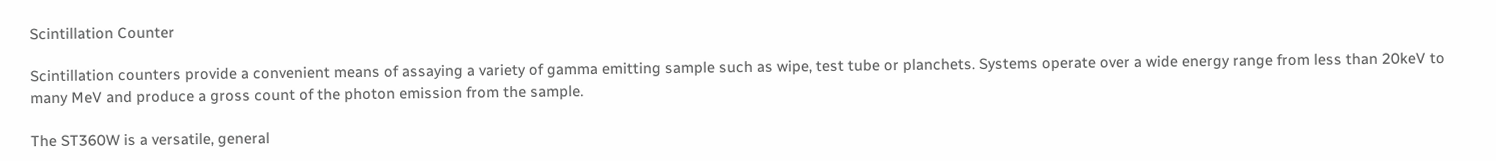Scintillation Counter

Scintillation counters provide a convenient means of assaying a variety of gamma emitting sample such as wipe, test tube or planchets. Systems operate over a wide energy range from less than 20keV to many MeV and produce a gross count of the photon emission from the sample.

The ST360W is a versatile, general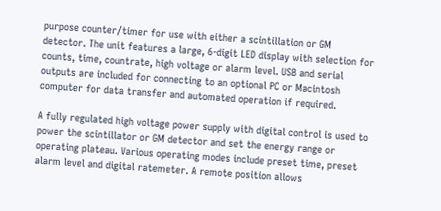purpose counter/timer for use with either a scintillation or GM detector. The unit features a large, 6-digit LED display with selection for counts, time, countrate, high voltage or alarm level. USB and serial outputs are included for connecting to an optional PC or Macintosh computer for data transfer and automated operation if required.

A fully regulated high voltage power supply with digital control is used to power the scintillator or GM detector and set the energy range or operating plateau. Various operating modes include preset time, preset alarm level and digital ratemeter. A remote position allows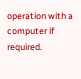operation with a computer if required.